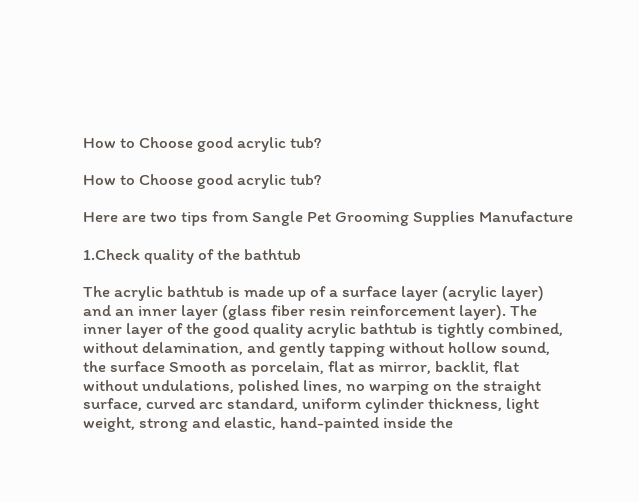How to Choose good acrylic tub?

How to Choose good acrylic tub?

Here are two tips from Sangle Pet Grooming Supplies Manufacture

1.Check quality of the bathtub

The acrylic bathtub is made up of a surface layer (acrylic layer) and an inner layer (glass fiber resin reinforcement layer). The inner layer of the good quality acrylic bathtub is tightly combined, without delamination, and gently tapping without hollow sound, the surface Smooth as porcelain, flat as mirror, backlit, flat without undulations, polished lines, no warping on the straight surface, curved arc standard, uniform cylinder thickness, light weight, strong and elastic, hand-painted inside the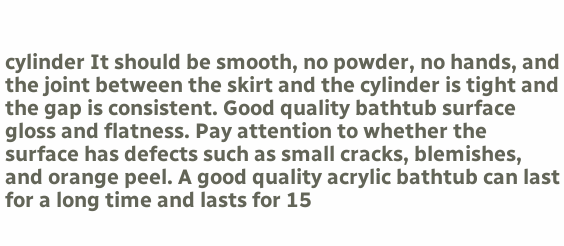cylinder It should be smooth, no powder, no hands, and the joint between the skirt and the cylinder is tight and the gap is consistent. Good quality bathtub surface gloss and flatness. Pay attention to whether the surface has defects such as small cracks, blemishes, and orange peel. A good quality acrylic bathtub can last for a long time and lasts for 15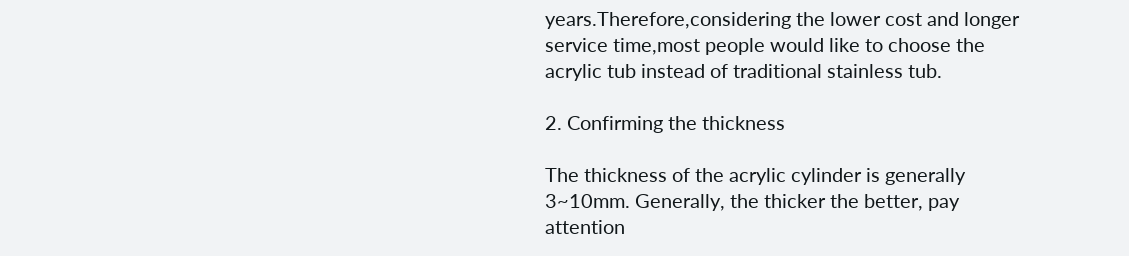years.Therefore,considering the lower cost and longer service time,most people would like to choose the acrylic tub instead of traditional stainless tub.

2. Confirming the thickness

The thickness of the acrylic cylinder is generally 3~10mm. Generally, the thicker the better, pay attention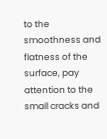to the smoothness and flatness of the surface, pay attention to the small cracks and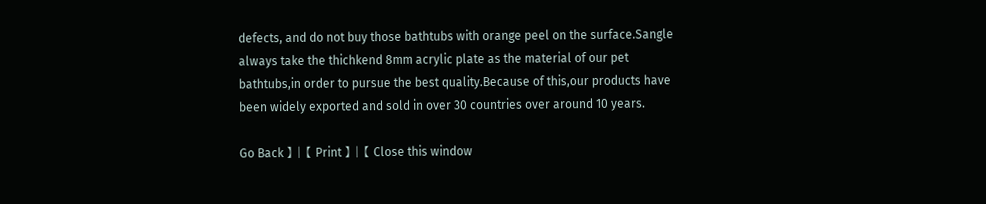defects, and do not buy those bathtubs with orange peel on the surface.Sangle always take the thichkend 8mm acrylic plate as the material of our pet bathtubs,in order to pursue the best quality.Because of this,our products have been widely exported and sold in over 30 countries over around 10 years.

Go Back 】 | 【 Print 】 | 【 Close this window